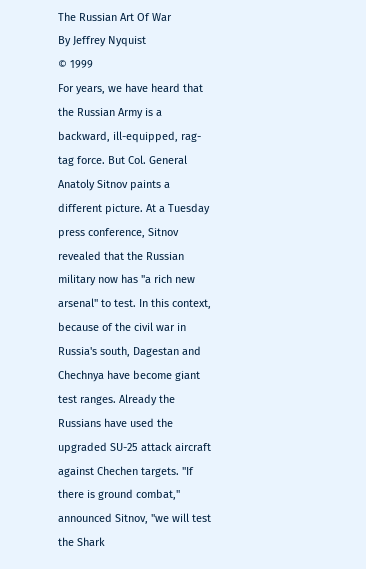The Russian Art Of War
By Jeffrey Nyquist
© 1999
For years, we have heard that the Russian Army is a backward, ill-equipped, rag-tag force. But Col. General Anatoly Sitnov paints a different picture. At a Tuesday press conference, Sitnov revealed that the Russian military now has "a rich new arsenal" to test. In this context, because of the civil war in Russia's south, Dagestan and Chechnya have become giant test ranges. Already the Russians have used the upgraded SU-25 attack aircraft against Chechen targets. "If there is ground combat," announced Sitnov, "we will test the Shark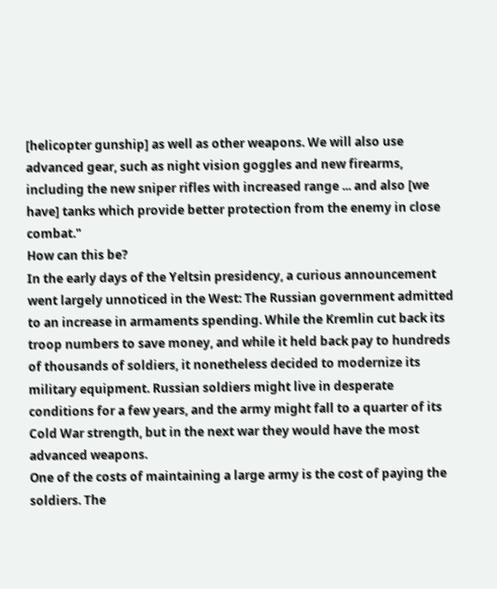[helicopter gunship] as well as other weapons. We will also use advanced gear, such as night vision goggles and new firearms, including the new sniper rifles with increased range ... and also [we have] tanks which provide better protection from the enemy in close combat."
How can this be?
In the early days of the Yeltsin presidency, a curious announcement went largely unnoticed in the West: The Russian government admitted to an increase in armaments spending. While the Kremlin cut back its troop numbers to save money, and while it held back pay to hundreds of thousands of soldiers, it nonetheless decided to modernize its military equipment. Russian soldiers might live in desperate conditions for a few years, and the army might fall to a quarter of its Cold War strength, but in the next war they would have the most advanced weapons.
One of the costs of maintaining a large army is the cost of paying the soldiers. The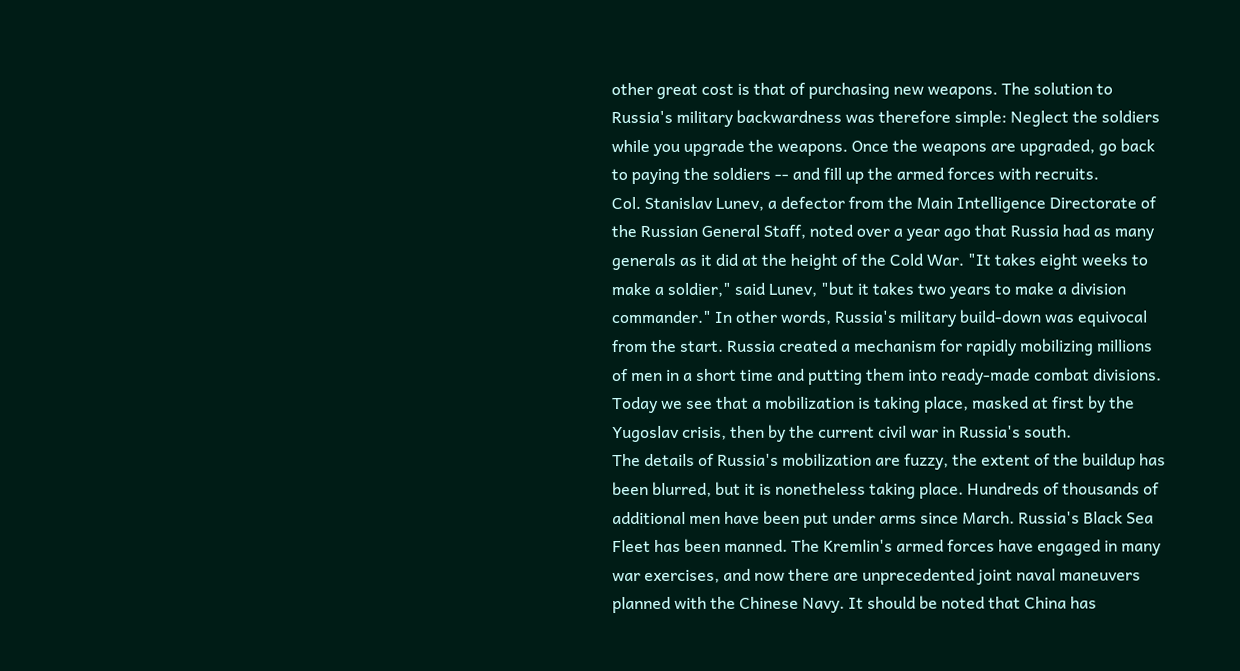other great cost is that of purchasing new weapons. The solution to Russia's military backwardness was therefore simple: Neglect the soldiers while you upgrade the weapons. Once the weapons are upgraded, go back to paying the soldiers -- and fill up the armed forces with recruits.
Col. Stanislav Lunev, a defector from the Main Intelligence Directorate of the Russian General Staff, noted over a year ago that Russia had as many generals as it did at the height of the Cold War. "It takes eight weeks to make a soldier," said Lunev, "but it takes two years to make a division commander." In other words, Russia's military build-down was equivocal from the start. Russia created a mechanism for rapidly mobilizing millions of men in a short time and putting them into ready-made combat divisions. Today we see that a mobilization is taking place, masked at first by the Yugoslav crisis, then by the current civil war in Russia's south.
The details of Russia's mobilization are fuzzy, the extent of the buildup has been blurred, but it is nonetheless taking place. Hundreds of thousands of additional men have been put under arms since March. Russia's Black Sea Fleet has been manned. The Kremlin's armed forces have engaged in many war exercises, and now there are unprecedented joint naval maneuvers planned with the Chinese Navy. It should be noted that China has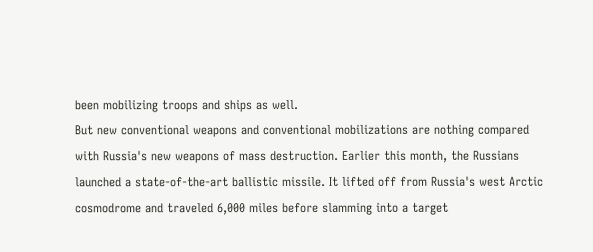been mobilizing troops and ships as well.
But new conventional weapons and conventional mobilizations are nothing compared with Russia's new weapons of mass destruction. Earlier this month, the Russians launched a state-of-the-art ballistic missile. It lifted off from Russia's west Arctic cosmodrome and traveled 6,000 miles before slamming into a target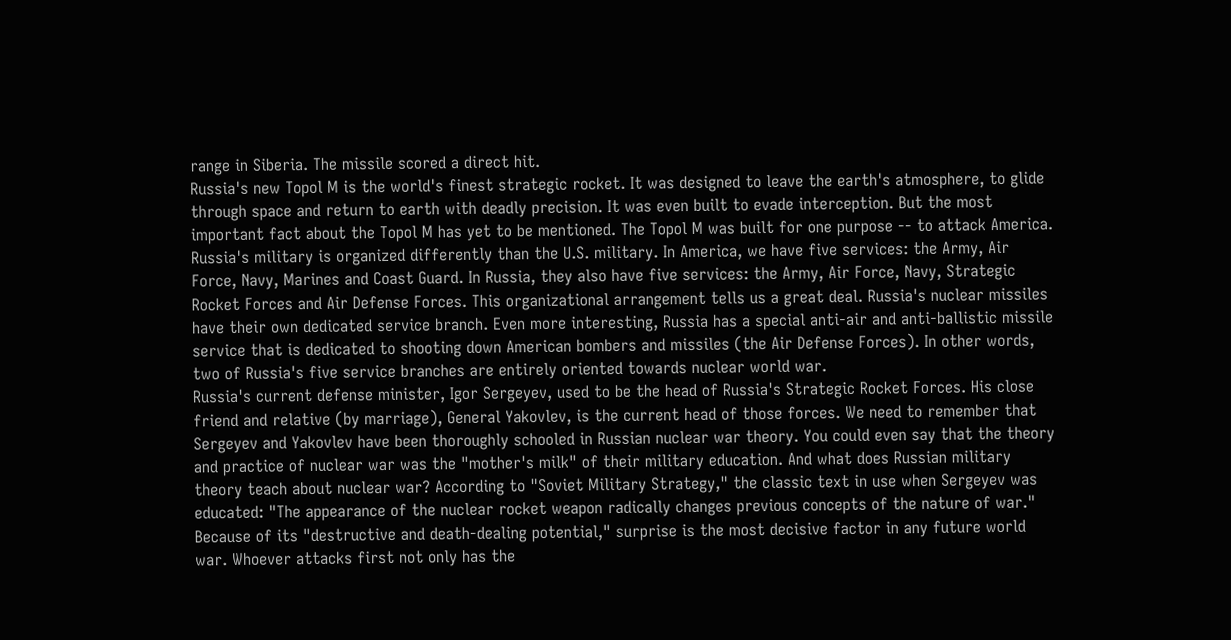range in Siberia. The missile scored a direct hit.
Russia's new Topol M is the world's finest strategic rocket. It was designed to leave the earth's atmosphere, to glide through space and return to earth with deadly precision. It was even built to evade interception. But the most important fact about the Topol M has yet to be mentioned. The Topol M was built for one purpose -- to attack America.
Russia's military is organized differently than the U.S. military. In America, we have five services: the Army, Air Force, Navy, Marines and Coast Guard. In Russia, they also have five services: the Army, Air Force, Navy, Strategic Rocket Forces and Air Defense Forces. This organizational arrangement tells us a great deal. Russia's nuclear missiles have their own dedicated service branch. Even more interesting, Russia has a special anti-air and anti-ballistic missile service that is dedicated to shooting down American bombers and missiles (the Air Defense Forces). In other words, two of Russia's five service branches are entirely oriented towards nuclear world war.
Russia's current defense minister, Igor Sergeyev, used to be the head of Russia's Strategic Rocket Forces. His close friend and relative (by marriage), General Yakovlev, is the current head of those forces. We need to remember that Sergeyev and Yakovlev have been thoroughly schooled in Russian nuclear war theory. You could even say that the theory and practice of nuclear war was the "mother's milk" of their military education. And what does Russian military theory teach about nuclear war? According to "Soviet Military Strategy," the classic text in use when Sergeyev was educated: "The appearance of the nuclear rocket weapon radically changes previous concepts of the nature of war."
Because of its "destructive and death-dealing potential," surprise is the most decisive factor in any future world war. Whoever attacks first not only has the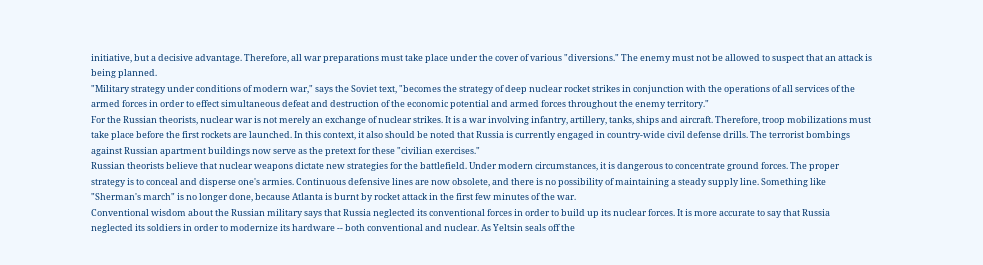initiative, but a decisive advantage. Therefore, all war preparations must take place under the cover of various "diversions." The enemy must not be allowed to suspect that an attack is being planned.
"Military strategy under conditions of modern war," says the Soviet text, "becomes the strategy of deep nuclear rocket strikes in conjunction with the operations of all services of the armed forces in order to effect simultaneous defeat and destruction of the economic potential and armed forces throughout the enemy territory."
For the Russian theorists, nuclear war is not merely an exchange of nuclear strikes. It is a war involving infantry, artillery, tanks, ships and aircraft. Therefore, troop mobilizations must take place before the first rockets are launched. In this context, it also should be noted that Russia is currently engaged in country-wide civil defense drills. The terrorist bombings against Russian apartment buildings now serve as the pretext for these "civilian exercises."
Russian theorists believe that nuclear weapons dictate new strategies for the battlefield. Under modern circumstances, it is dangerous to concentrate ground forces. The proper strategy is to conceal and disperse one's armies. Continuous defensive lines are now obsolete, and there is no possibility of maintaining a steady supply line. Something like "Sherman's march" is no longer done, because Atlanta is burnt by rocket attack in the first few minutes of the war.
Conventional wisdom about the Russian military says that Russia neglected its conventional forces in order to build up its nuclear forces. It is more accurate to say that Russia neglected its soldiers in order to modernize its hardware -- both conventional and nuclear. As Yeltsin seals off the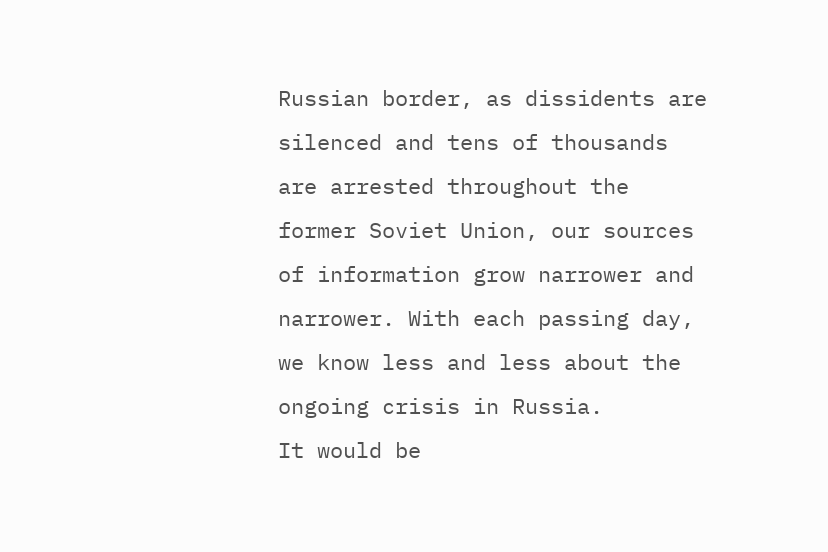Russian border, as dissidents are silenced and tens of thousands are arrested throughout the former Soviet Union, our sources of information grow narrower and narrower. With each passing day, we know less and less about the ongoing crisis in Russia.
It would be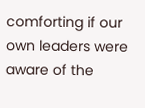comforting if our own leaders were aware of the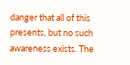danger that all of this presents, but no such awareness exists. The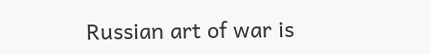Russian art of war is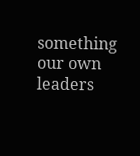something our own leaders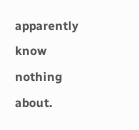apparently know nothing about.